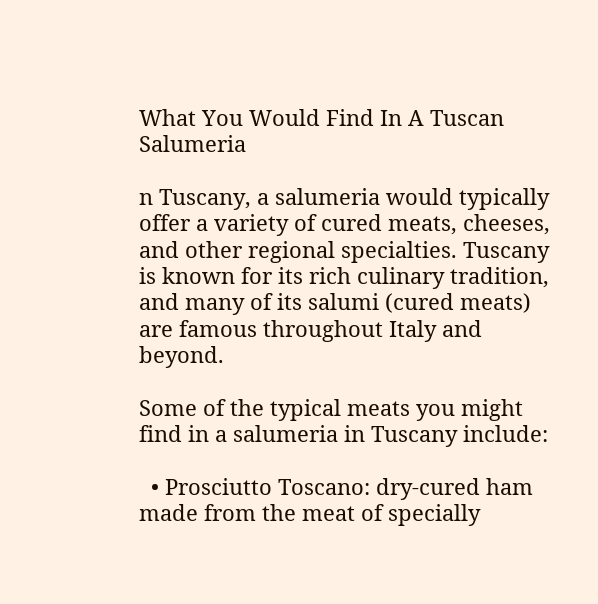What You Would Find In A Tuscan Salumeria

n Tuscany, a salumeria would typically offer a variety of cured meats, cheeses, and other regional specialties. Tuscany is known for its rich culinary tradition, and many of its salumi (cured meats) are famous throughout Italy and beyond.

Some of the typical meats you might find in a salumeria in Tuscany include:

  • Prosciutto Toscano: dry-cured ham made from the meat of specially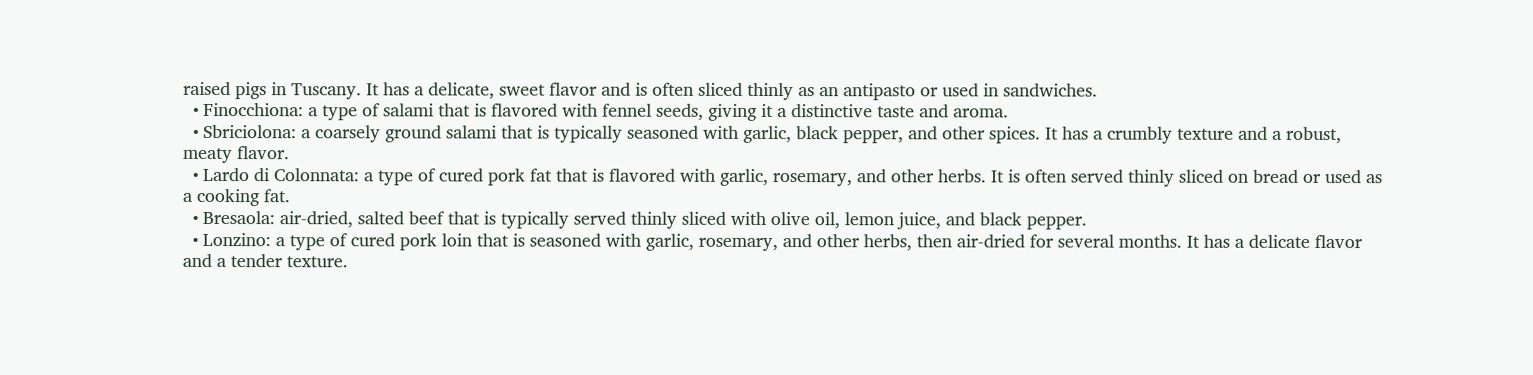raised pigs in Tuscany. It has a delicate, sweet flavor and is often sliced thinly as an antipasto or used in sandwiches.
  • Finocchiona: a type of salami that is flavored with fennel seeds, giving it a distinctive taste and aroma.
  • Sbriciolona: a coarsely ground salami that is typically seasoned with garlic, black pepper, and other spices. It has a crumbly texture and a robust, meaty flavor.
  • Lardo di Colonnata: a type of cured pork fat that is flavored with garlic, rosemary, and other herbs. It is often served thinly sliced on bread or used as a cooking fat.
  • Bresaola: air-dried, salted beef that is typically served thinly sliced with olive oil, lemon juice, and black pepper.
  • Lonzino: a type of cured pork loin that is seasoned with garlic, rosemary, and other herbs, then air-dried for several months. It has a delicate flavor and a tender texture.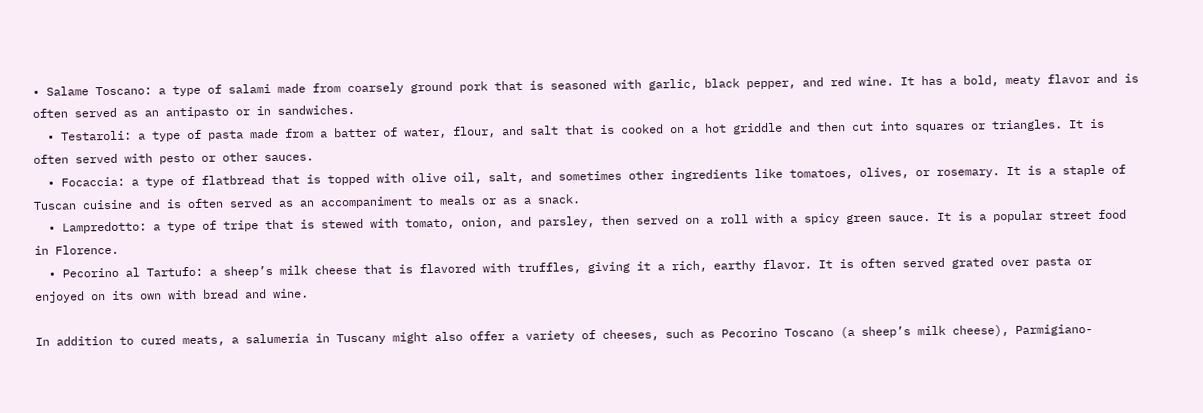• Salame Toscano: a type of salami made from coarsely ground pork that is seasoned with garlic, black pepper, and red wine. It has a bold, meaty flavor and is often served as an antipasto or in sandwiches.
  • Testaroli: a type of pasta made from a batter of water, flour, and salt that is cooked on a hot griddle and then cut into squares or triangles. It is often served with pesto or other sauces.
  • Focaccia: a type of flatbread that is topped with olive oil, salt, and sometimes other ingredients like tomatoes, olives, or rosemary. It is a staple of Tuscan cuisine and is often served as an accompaniment to meals or as a snack.
  • Lampredotto: a type of tripe that is stewed with tomato, onion, and parsley, then served on a roll with a spicy green sauce. It is a popular street food in Florence.
  • Pecorino al Tartufo: a sheep’s milk cheese that is flavored with truffles, giving it a rich, earthy flavor. It is often served grated over pasta or enjoyed on its own with bread and wine.

In addition to cured meats, a salumeria in Tuscany might also offer a variety of cheeses, such as Pecorino Toscano (a sheep’s milk cheese), Parmigiano-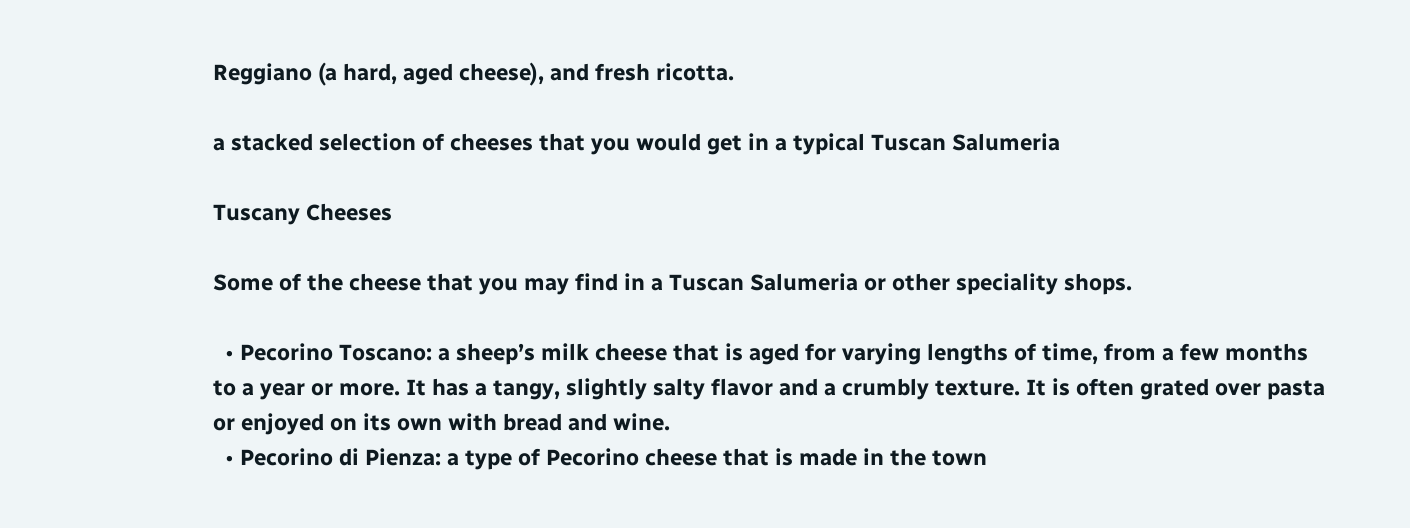Reggiano (a hard, aged cheese), and fresh ricotta.

a stacked selection of cheeses that you would get in a typical Tuscan Salumeria

Tuscany Cheeses

Some of the cheese that you may find in a Tuscan Salumeria or other speciality shops.

  • Pecorino Toscano: a sheep’s milk cheese that is aged for varying lengths of time, from a few months to a year or more. It has a tangy, slightly salty flavor and a crumbly texture. It is often grated over pasta or enjoyed on its own with bread and wine.
  • Pecorino di Pienza: a type of Pecorino cheese that is made in the town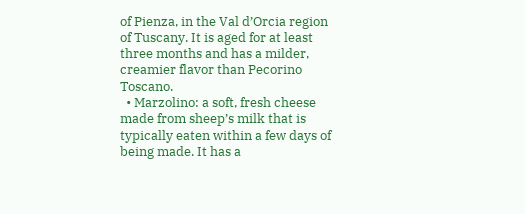of Pienza, in the Val d’Orcia region of Tuscany. It is aged for at least three months and has a milder, creamier flavor than Pecorino Toscano.
  • Marzolino: a soft, fresh cheese made from sheep’s milk that is typically eaten within a few days of being made. It has a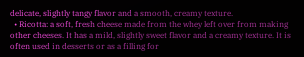delicate, slightly tangy flavor and a smooth, creamy texture.
  • Ricotta: a soft, fresh cheese made from the whey left over from making other cheeses. It has a mild, slightly sweet flavor and a creamy texture. It is often used in desserts or as a filling for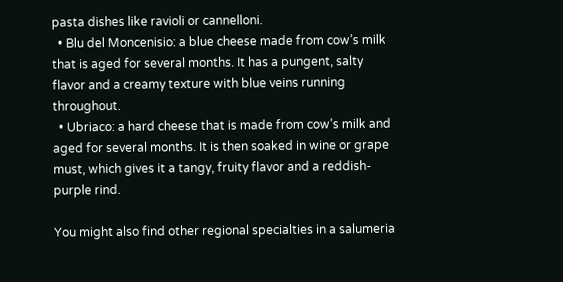pasta dishes like ravioli or cannelloni.
  • Blu del Moncenisio: a blue cheese made from cow’s milk that is aged for several months. It has a pungent, salty flavor and a creamy texture with blue veins running throughout.
  • Ubriaco: a hard cheese that is made from cow’s milk and aged for several months. It is then soaked in wine or grape must, which gives it a tangy, fruity flavor and a reddish-purple rind.

You might also find other regional specialties in a salumeria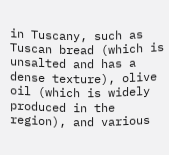in Tuscany, such as Tuscan bread (which is unsalted and has a dense texture), olive oil (which is widely produced in the region), and various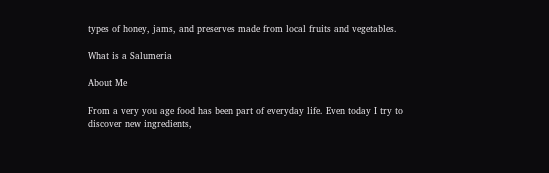types of honey, jams, and preserves made from local fruits and vegetables.

What is a Salumeria

About Me

From a very you age food has been part of everyday life. Even today I try to discover new ingredients,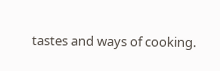tastes and ways of cooking.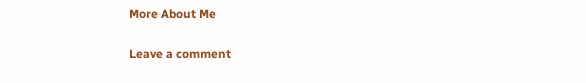More About Me

Leave a comment